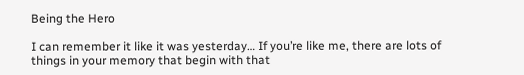Being the Hero

I can remember it like it was yesterday… If you’re like me, there are lots of things in your memory that begin with that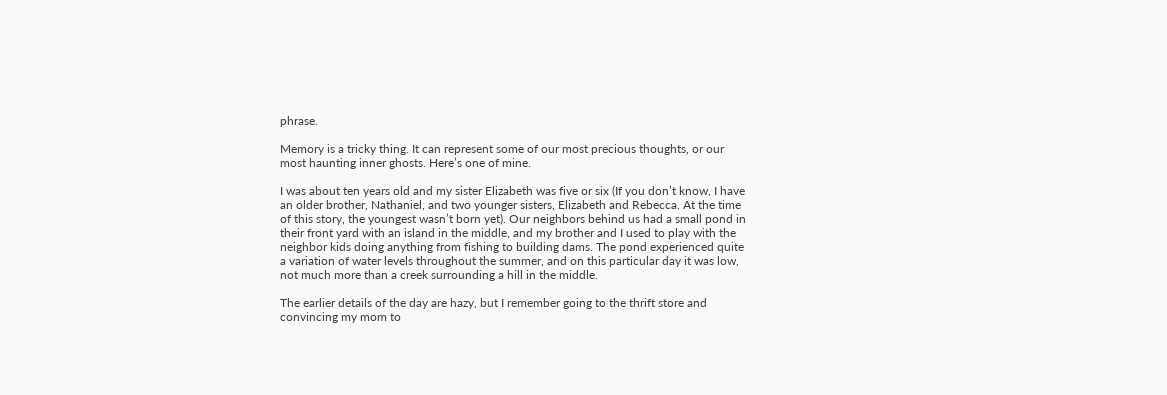phrase.

Memory is a tricky thing. It can represent some of our most precious thoughts, or our most haunting inner ghosts. Here’s one of mine.

I was about ten years old and my sister Elizabeth was five or six (If you don’t know, I have an older brother, Nathaniel, and two younger sisters, Elizabeth and Rebecca. At the time of this story, the youngest wasn’t born yet). Our neighbors behind us had a small pond in their front yard with an island in the middle, and my brother and I used to play with the neighbor kids doing anything from fishing to building dams. The pond experienced quite a variation of water levels throughout the summer, and on this particular day it was low, not much more than a creek surrounding a hill in the middle.

The earlier details of the day are hazy, but I remember going to the thrift store and convincing my mom to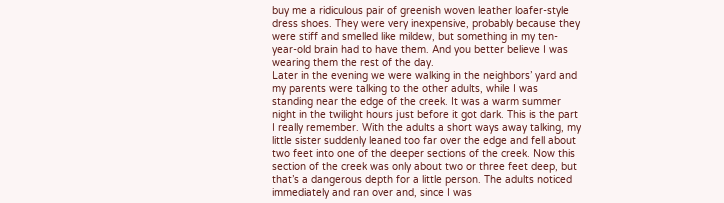buy me a ridiculous pair of greenish woven leather loafer-style dress shoes. They were very inexpensive, probably because they were stiff and smelled like mildew, but something in my ten-year-old brain had to have them. And you better believe I was wearing them the rest of the day.
Later in the evening we were walking in the neighbors’ yard and my parents were talking to the other adults, while I was standing near the edge of the creek. It was a warm summer night in the twilight hours just before it got dark. This is the part I really remember. With the adults a short ways away talking, my little sister suddenly leaned too far over the edge and fell about two feet into one of the deeper sections of the creek. Now this section of the creek was only about two or three feet deep, but that’s a dangerous depth for a little person. The adults noticed immediately and ran over and, since I was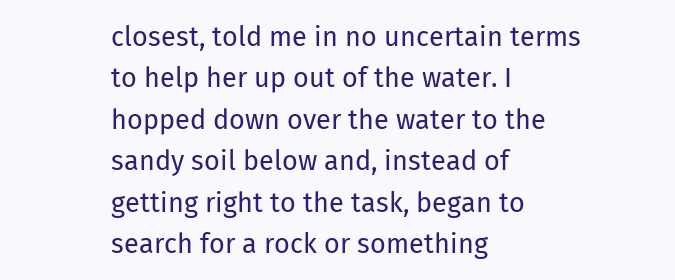closest, told me in no uncertain terms to help her up out of the water. I hopped down over the water to the sandy soil below and, instead of getting right to the task, began to search for a rock or something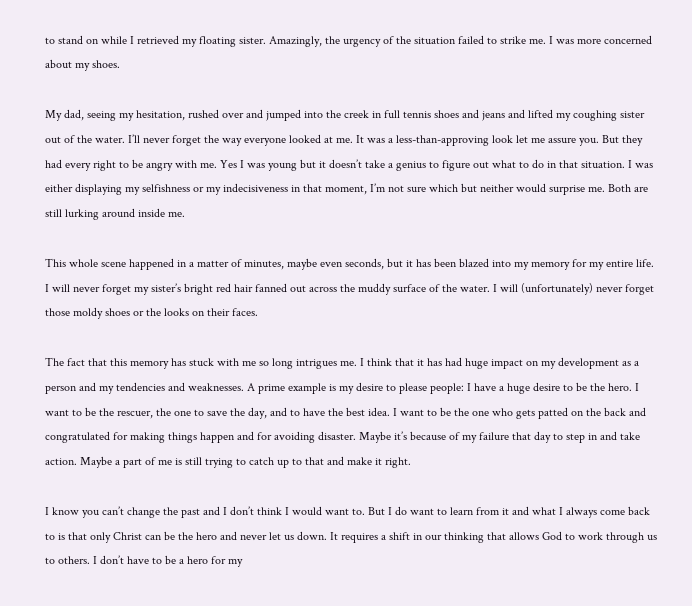to stand on while I retrieved my floating sister. Amazingly, the urgency of the situation failed to strike me. I was more concerned about my shoes.

My dad, seeing my hesitation, rushed over and jumped into the creek in full tennis shoes and jeans and lifted my coughing sister out of the water. I’ll never forget the way everyone looked at me. It was a less-than-approving look let me assure you. But they had every right to be angry with me. Yes I was young but it doesn’t take a genius to figure out what to do in that situation. I was either displaying my selfishness or my indecisiveness in that moment, I’m not sure which but neither would surprise me. Both are still lurking around inside me.

This whole scene happened in a matter of minutes, maybe even seconds, but it has been blazed into my memory for my entire life. I will never forget my sister’s bright red hair fanned out across the muddy surface of the water. I will (unfortunately) never forget those moldy shoes or the looks on their faces.

The fact that this memory has stuck with me so long intrigues me. I think that it has had huge impact on my development as a person and my tendencies and weaknesses. A prime example is my desire to please people: I have a huge desire to be the hero. I want to be the rescuer, the one to save the day, and to have the best idea. I want to be the one who gets patted on the back and congratulated for making things happen and for avoiding disaster. Maybe it’s because of my failure that day to step in and take action. Maybe a part of me is still trying to catch up to that and make it right.

I know you can’t change the past and I don’t think I would want to. But I do want to learn from it and what I always come back to is that only Christ can be the hero and never let us down. It requires a shift in our thinking that allows God to work through us to others. I don’t have to be a hero for my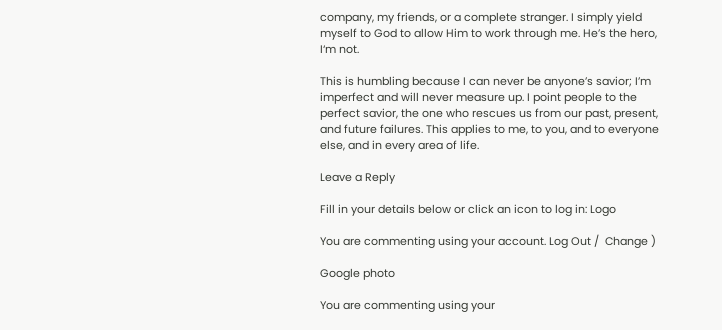company, my friends, or a complete stranger. I simply yield myself to God to allow Him to work through me. He’s the hero, I‘m not.

This is humbling because I can never be anyone’s savior; I’m imperfect and will never measure up. I point people to the perfect savior, the one who rescues us from our past, present, and future failures. This applies to me, to you, and to everyone else, and in every area of life.

Leave a Reply

Fill in your details below or click an icon to log in: Logo

You are commenting using your account. Log Out /  Change )

Google photo

You are commenting using your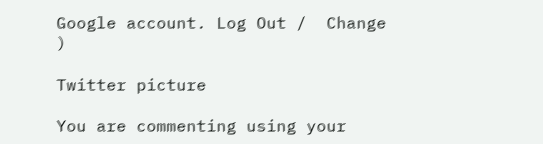Google account. Log Out /  Change )

Twitter picture

You are commenting using your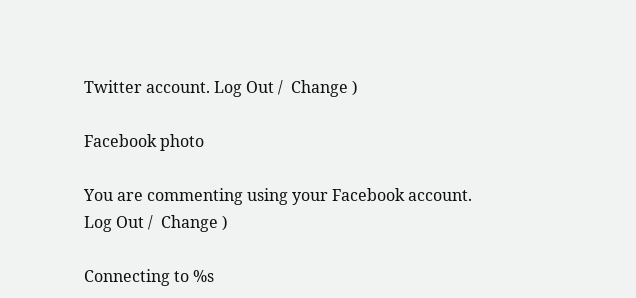Twitter account. Log Out /  Change )

Facebook photo

You are commenting using your Facebook account. Log Out /  Change )

Connecting to %s